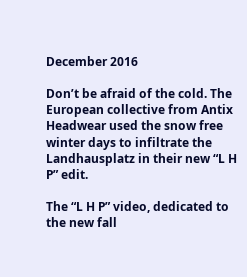December 2016

Don’t be afraid of the cold. The European collective from Antix Headwear used the snow free winter days to infiltrate the Landhausplatz in their new “L H P” edit.

The “L H P” video, dedicated to the new fall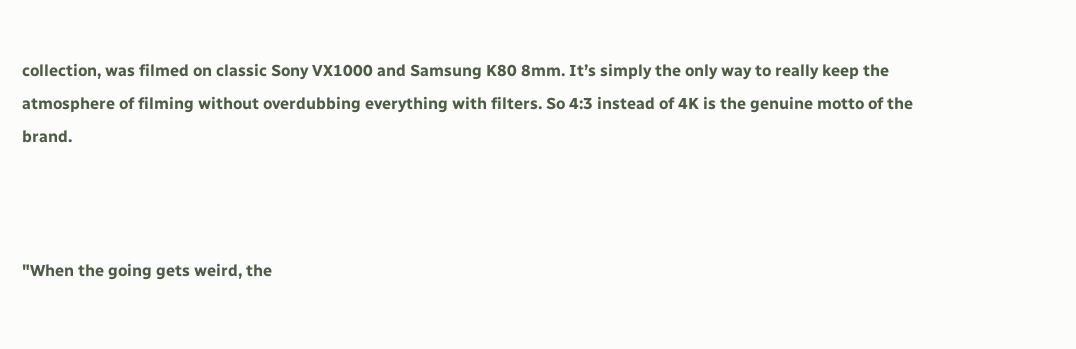collection, was filmed on classic Sony VX1000 and Samsung K80 8mm. It’s simply the only way to really keep the atmosphere of filming without overdubbing everything with filters. So 4:3 instead of 4K is the genuine motto of the brand.



"When the going gets weird, the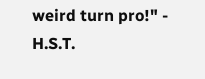weird turn pro!" - H.S.T.